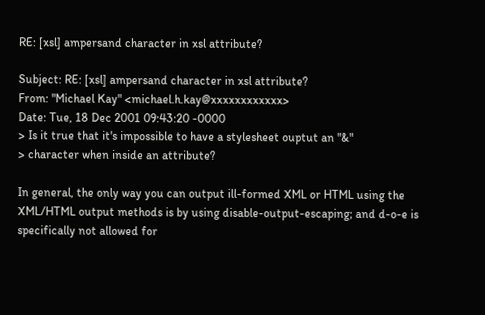RE: [xsl] ampersand character in xsl attribute?

Subject: RE: [xsl] ampersand character in xsl attribute?
From: "Michael Kay" <michael.h.kay@xxxxxxxxxxxx>
Date: Tue, 18 Dec 2001 09:43:20 -0000
> Is it true that it's impossible to have a stylesheet ouptut an "&"
> character when inside an attribute?

In general, the only way you can output ill-formed XML or HTML using the
XML/HTML output methods is by using disable-output-escaping; and d-o-e is
specifically not allowed for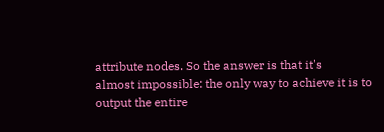attribute nodes. So the answer is that it's
almost impossible: the only way to achieve it is to output the entire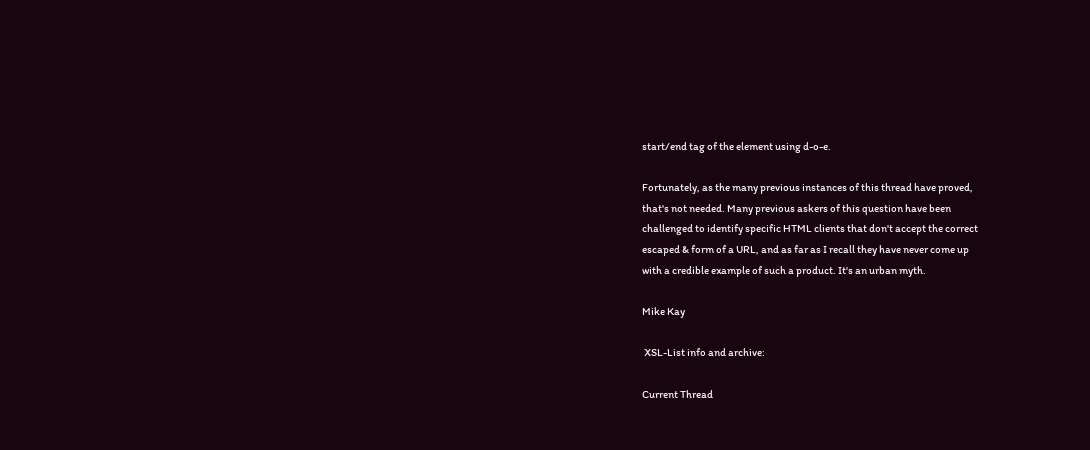start/end tag of the element using d-o-e.

Fortunately, as the many previous instances of this thread have proved,
that's not needed. Many previous askers of this question have been
challenged to identify specific HTML clients that don't accept the correct
escaped & form of a URL, and as far as I recall they have never come up
with a credible example of such a product. It's an urban myth.

Mike Kay

 XSL-List info and archive:

Current Thread